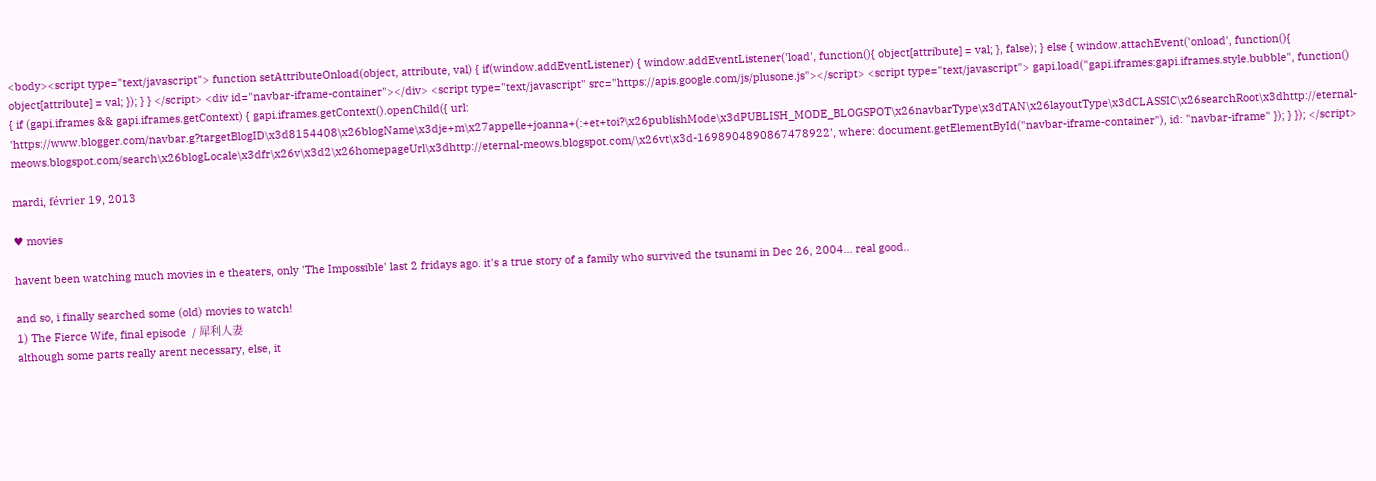<body><script type="text/javascript"> function setAttributeOnload(object, attribute, val) { if(window.addEventListener) { window.addEventListener('load', function(){ object[attribute] = val; }, false); } else { window.attachEvent('onload', function(){ object[attribute] = val; }); } } </script> <div id="navbar-iframe-container"></div> <script type="text/javascript" src="https://apis.google.com/js/plusone.js"></script> <script type="text/javascript"> gapi.load("gapi.iframes:gapi.iframes.style.bubble", function() { if (gapi.iframes && gapi.iframes.getContext) { gapi.iframes.getContext().openChild({ url: 'https://www.blogger.com/navbar.g?targetBlogID\x3d8154408\x26blogName\x3dje+m\x27appelle+joanna+(:+et+toi?\x26publishMode\x3dPUBLISH_MODE_BLOGSPOT\x26navbarType\x3dTAN\x26layoutType\x3dCLASSIC\x26searchRoot\x3dhttp://eternal-meows.blogspot.com/search\x26blogLocale\x3dfr\x26v\x3d2\x26homepageUrl\x3dhttp://eternal-meows.blogspot.com/\x26vt\x3d-1698904890867478922', where: document.getElementById("navbar-iframe-container"), id: "navbar-iframe" }); } }); </script>

mardi, février 19, 2013

♥ movies

havent been watching much movies in e theaters, only 'The Impossible' last 2 fridays ago. it's a true story of a family who survived the tsunami in Dec 26, 2004... real good..

and so, i finally searched some (old) movies to watch!
1) The Fierce Wife, final episode  / 犀利人妻
although some parts really arent necessary, else, it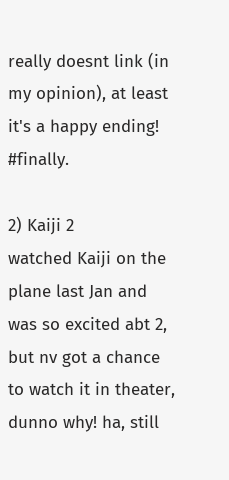really doesnt link (in my opinion), at least it's a happy ending! #finally.

2) Kaiji 2
watched Kaiji on the plane last Jan and was so excited abt 2, but nv got a chance to watch it in theater, dunno why! ha, still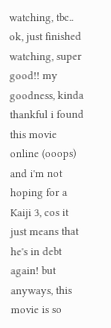watching, tbc..
ok, just finished watching, super good!! my goodness, kinda thankful i found this movie online (ooops) and i'm not hoping for a Kaiji 3, cos it just means that he's in debt again! but anyways, this movie is so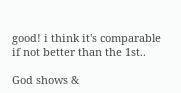good! i think it's comparable if not better than the 1st..

God shows &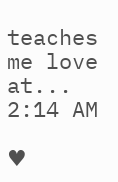teaches me love at...
2:14 AM

♥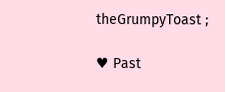theGrumpyToast ;

♥ Past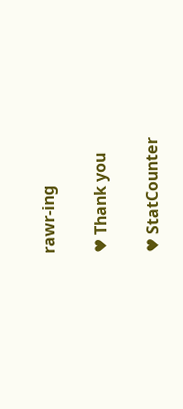rawr-ing

♥ Thank you

♥ StatCounter